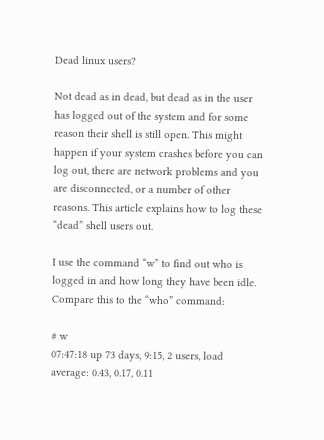Dead linux users?

Not dead as in dead, but dead as in the user has logged out of the system and for some reason their shell is still open. This might happen if your system crashes before you can log out, there are network problems and you are disconnected, or a number of other reasons. This article explains how to log these “dead” shell users out.

I use the command “w” to find out who is logged in and how long they have been idle. Compare this to the “who” command:

# w
07:47:18 up 73 days, 9:15, 2 users, load average: 0.43, 0.17, 0.11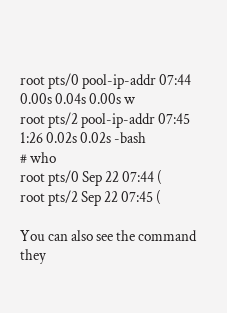root pts/0 pool-ip-addr 07:44 0.00s 0.04s 0.00s w
root pts/2 pool-ip-addr 07:45 1:26 0.02s 0.02s -bash
# who
root pts/0 Sep 22 07:44 (
root pts/2 Sep 22 07:45 (

You can also see the command they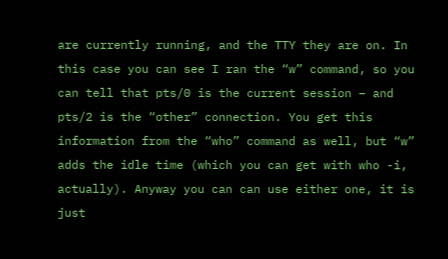are currently running, and the TTY they are on. In this case you can see I ran the “w” command, so you can tell that pts/0 is the current session – and pts/2 is the “other” connection. You get this information from the “who” command as well, but “w” adds the idle time (which you can get with who -i, actually). Anyway you can can use either one, it is just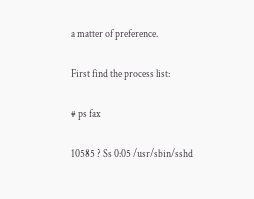a matter of preference.

First find the process list:

# ps fax

10585 ? Ss 0:05 /usr/sbin/sshd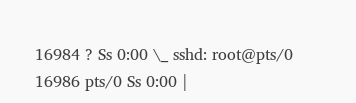16984 ? Ss 0:00 \_ sshd: root@pts/0
16986 pts/0 Ss 0:00 |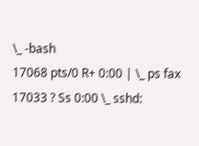\_ -bash
17068 pts/0 R+ 0:00 | \_ ps fax
17033 ? Ss 0:00 \_ sshd: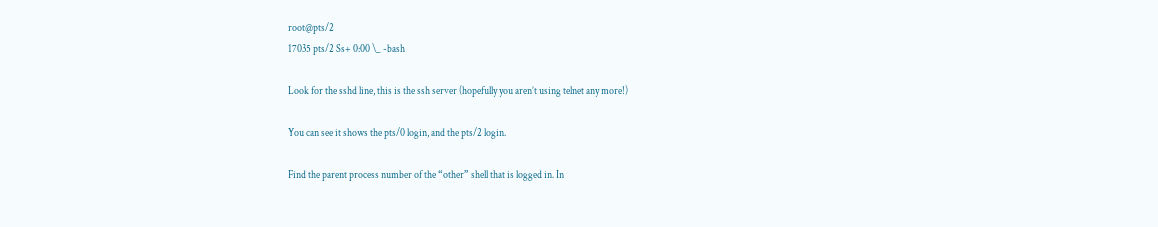root@pts/2
17035 pts/2 Ss+ 0:00 \_ -bash

Look for the sshd line, this is the ssh server (hopefully you aren’t using telnet any more!)

You can see it shows the pts/0 login, and the pts/2 login.

Find the parent process number of the “other” shell that is logged in. In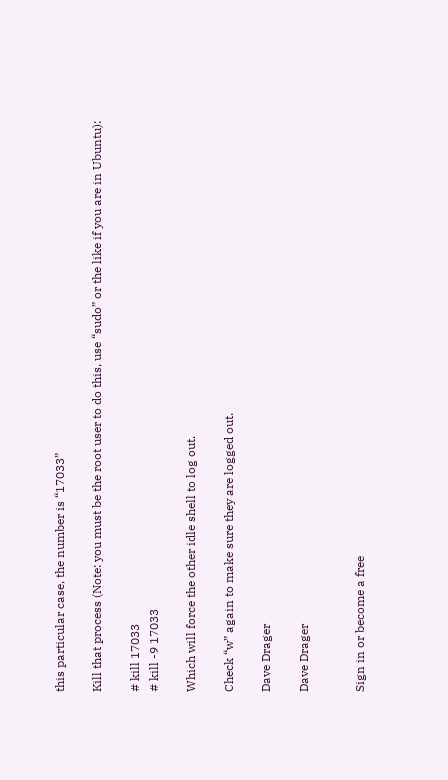this particular case, the number is “17033”

Kill that process (Note: you must be the root user to do this, use “sudo” or the like if you are in Ubuntu):

# kill 17033
# kill -9 17033

Which will force the other idle shell to log out.

Check “w” again to make sure they are logged out.

Dave Drager

Dave Drager


Sign in or become a free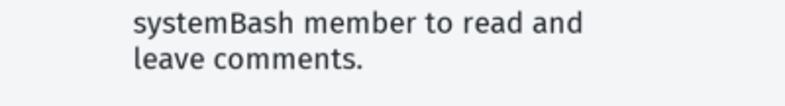systemBash member to read and leave comments.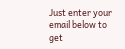Just enter your email below to get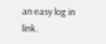an easy log in link.